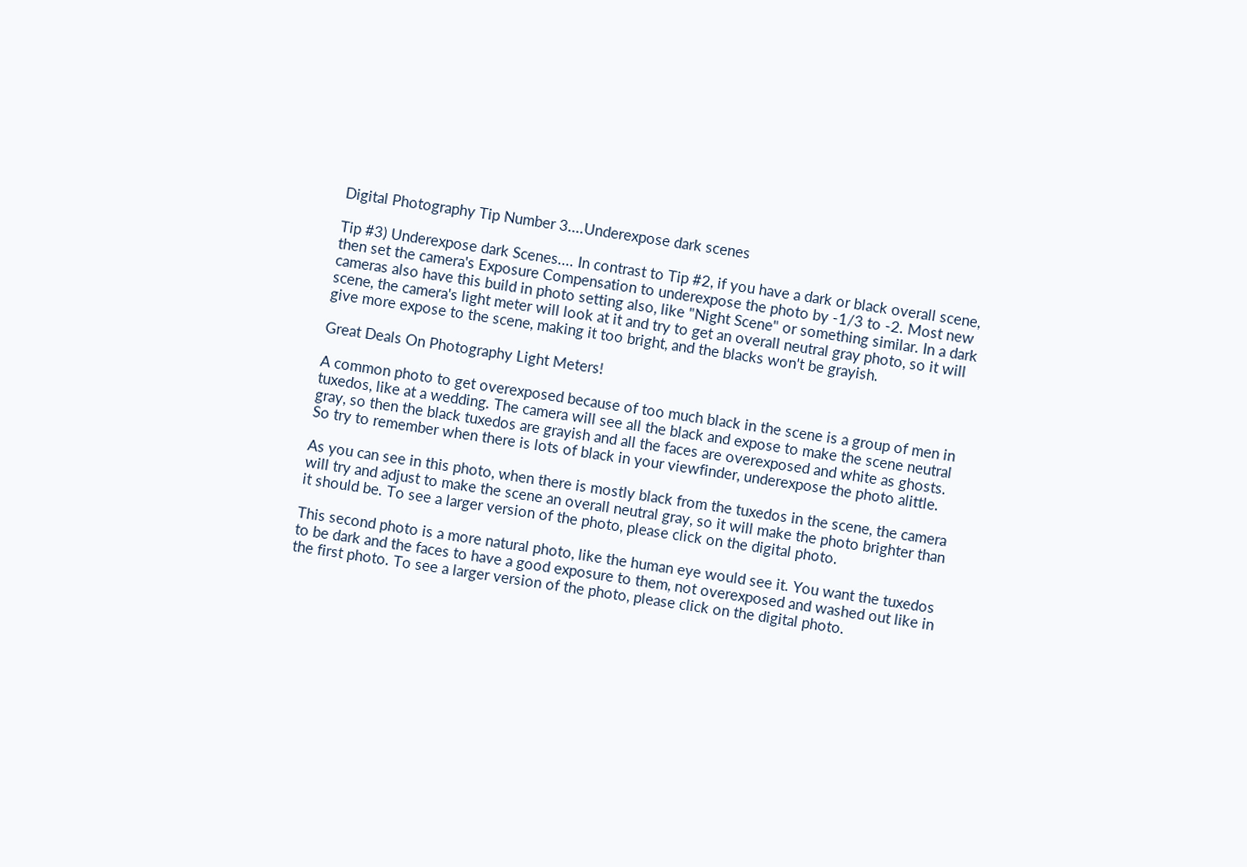Digital Photography Tip Number 3....Underexpose dark scenes

Tip #3) Underexpose dark Scenes.... In contrast to Tip #2, if you have a dark or black overall scene, then set the camera's Exposure Compensation to underexpose the photo by -1/3 to -2. Most new cameras also have this build in photo setting also, like "Night Scene" or something similar. In a dark scene, the camera's light meter will look at it and try to get an overall neutral gray photo, so it will give more expose to the scene, making it too bright, and the blacks won't be grayish.

Great Deals On Photography Light Meters!

A common photo to get overexposed because of too much black in the scene is a group of men in tuxedos, like at a wedding. The camera will see all the black and expose to make the scene neutral gray, so then the black tuxedos are grayish and all the faces are overexposed and white as ghosts. So try to remember when there is lots of black in your viewfinder, underexpose the photo alittle.

As you can see in this photo, when there is mostly black from the tuxedos in the scene, the camera will try and adjust to make the scene an overall neutral gray, so it will make the photo brighter than it should be. To see a larger version of the photo, please click on the digital photo.

This second photo is a more natural photo, like the human eye would see it. You want the tuxedos to be dark and the faces to have a good exposure to them, not overexposed and washed out like in the first photo. To see a larger version of the photo, please click on the digital photo.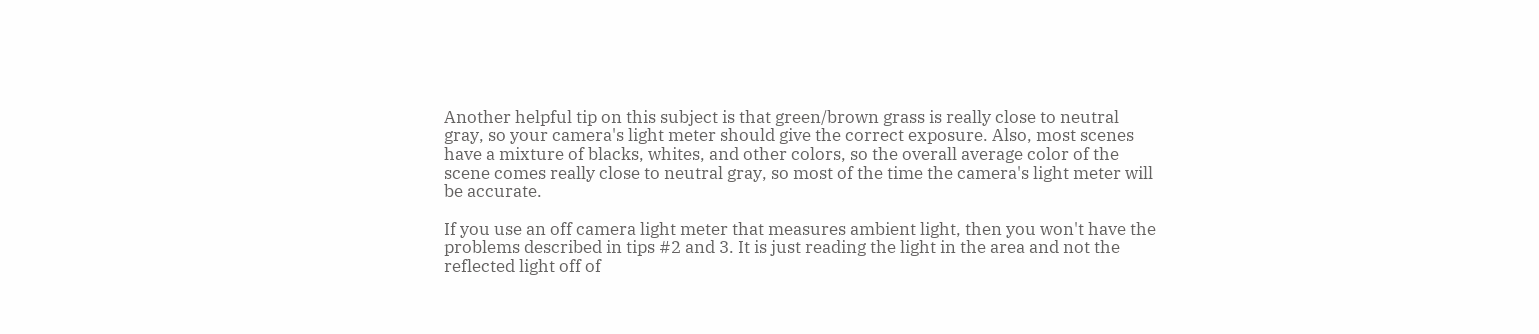Another helpful tip on this subject is that green/brown grass is really close to neutral gray, so your camera's light meter should give the correct exposure. Also, most scenes have a mixture of blacks, whites, and other colors, so the overall average color of the scene comes really close to neutral gray, so most of the time the camera's light meter will be accurate.

If you use an off camera light meter that measures ambient light, then you won't have the problems described in tips #2 and 3. It is just reading the light in the area and not the reflected light off of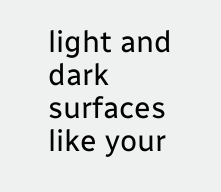light and dark surfaces like your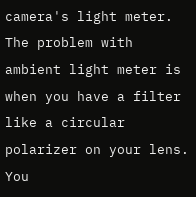camera's light meter. The problem with ambient light meter is when you have a filter like a circular polarizer on your lens. You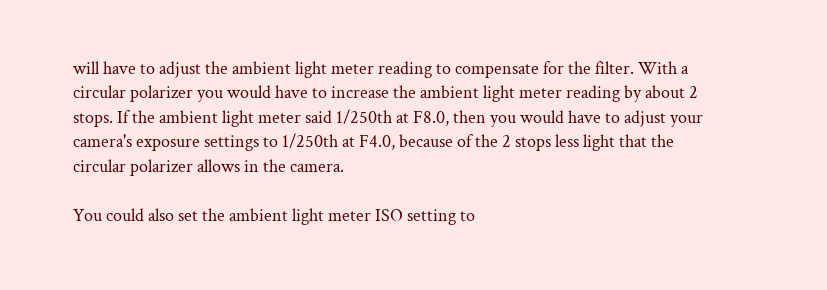will have to adjust the ambient light meter reading to compensate for the filter. With a circular polarizer you would have to increase the ambient light meter reading by about 2 stops. If the ambient light meter said 1/250th at F8.0, then you would have to adjust your camera's exposure settings to 1/250th at F4.0, because of the 2 stops less light that the circular polarizer allows in the camera.

You could also set the ambient light meter ISO setting to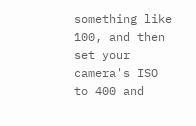something like 100, and then set your camera's ISO to 400 and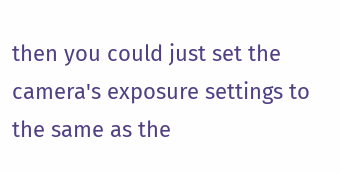then you could just set the camera's exposure settings to the same as the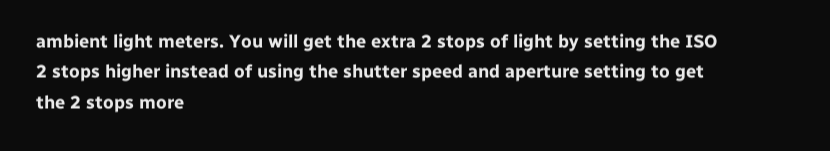ambient light meters. You will get the extra 2 stops of light by setting the ISO 2 stops higher instead of using the shutter speed and aperture setting to get the 2 stops more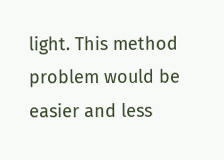light. This method problem would be easier and less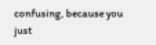confusing, because you just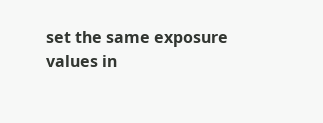set the same exposure values in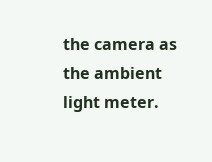the camera as the ambient light meter.